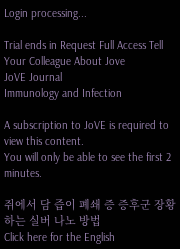Login processing...

Trial ends in Request Full Access Tell Your Colleague About Jove
JoVE Journal
Immunology and Infection

A subscription to JoVE is required to view this content.
You will only be able to see the first 2 minutes.

쥐에서 담 즙이 폐쇄 증 증후군 장황 하는 실버 나노 방법
Click here for the English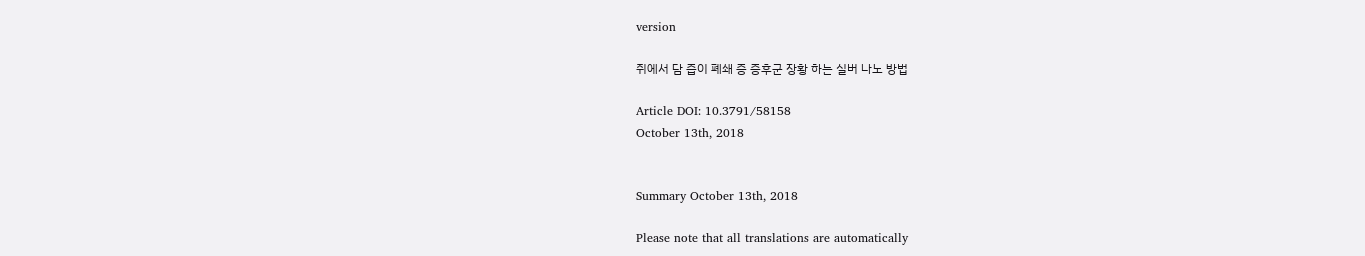version

쥐에서 담 즙이 폐쇄 증 증후군 장황 하는 실버 나노 방법

Article DOI: 10.3791/58158
October 13th, 2018


Summary October 13th, 2018

Please note that all translations are automatically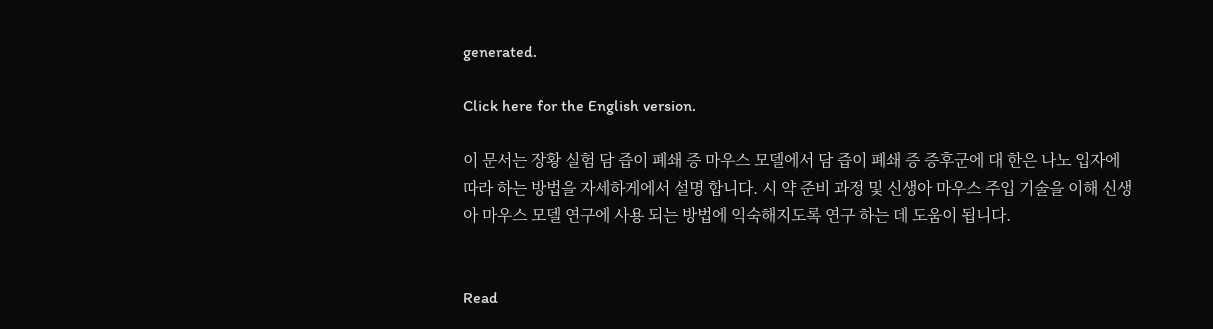generated.

Click here for the English version.

이 문서는 장황 실험 담 즙이 폐쇄 증 마우스 모델에서 담 즙이 폐쇄 증 증후군에 대 한은 나노 입자에 따라 하는 방법을 자세하게에서 설명 합니다. 시 약 준비 과정 및 신생아 마우스 주입 기술을 이해 신생아 마우스 모델 연구에 사용 되는 방법에 익숙해지도록 연구 하는 데 도움이 됩니다.


Read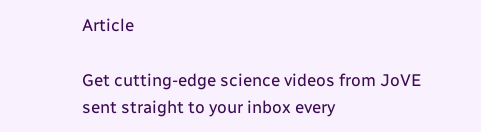Article

Get cutting-edge science videos from JoVE sent straight to your inbox every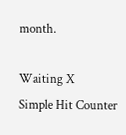month.

Waiting X
Simple Hit Counter